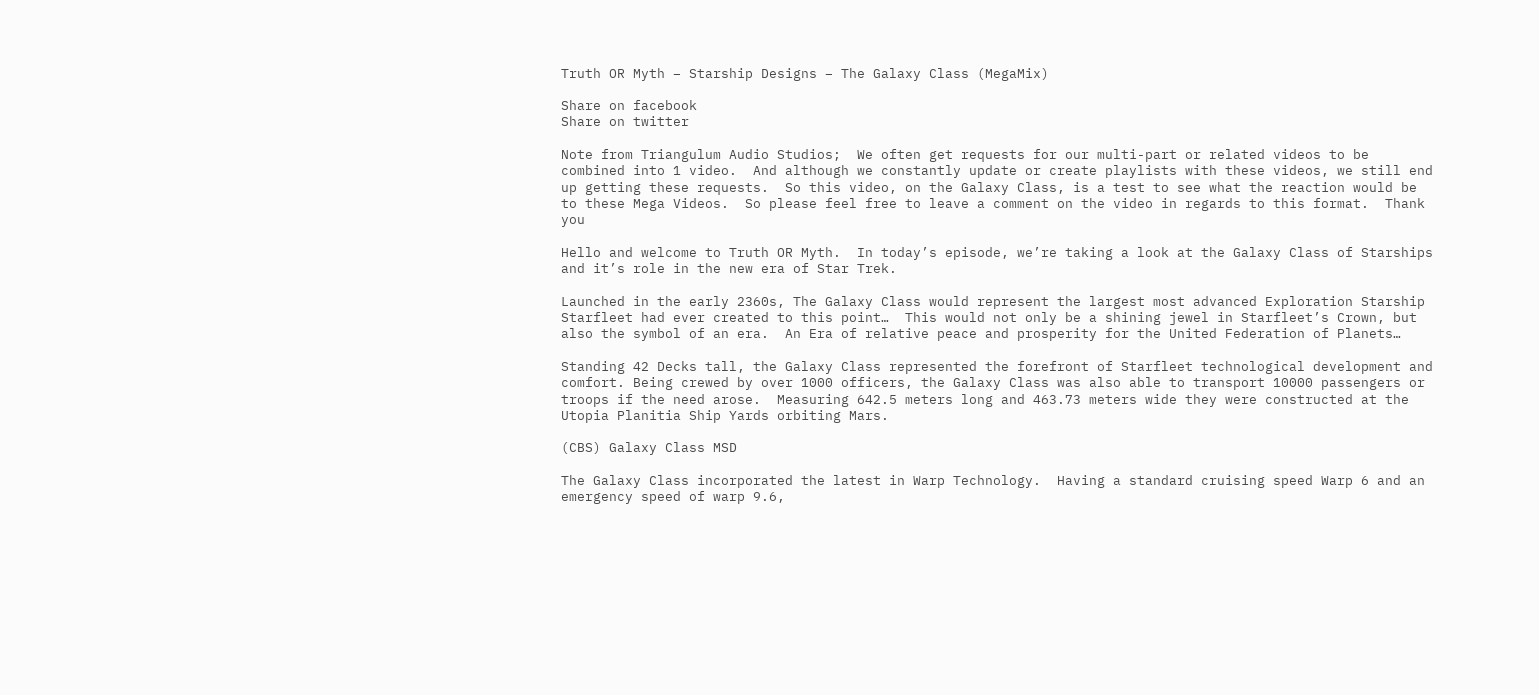Truth OR Myth – Starship Designs – The Galaxy Class (MegaMix)

Share on facebook
Share on twitter

Note from Triangulum Audio Studios;  We often get requests for our multi-part or related videos to be combined into 1 video.  And although we constantly update or create playlists with these videos, we still end up getting these requests.  So this video, on the Galaxy Class, is a test to see what the reaction would be to these Mega Videos.  So please feel free to leave a comment on the video in regards to this format.  Thank you

Hello and welcome to Truth OR Myth.  In today’s episode, we’re taking a look at the Galaxy Class of Starships and it’s role in the new era of Star Trek.

Launched in the early 2360s, The Galaxy Class would represent the largest most advanced Exploration Starship Starfleet had ever created to this point…  This would not only be a shining jewel in Starfleet’s Crown, but also the symbol of an era.  An Era of relative peace and prosperity for the United Federation of Planets…

Standing 42 Decks tall, the Galaxy Class represented the forefront of Starfleet technological development and comfort. Being crewed by over 1000 officers, the Galaxy Class was also able to transport 10000 passengers or troops if the need arose.  Measuring 642.5 meters long and 463.73 meters wide they were constructed at the Utopia Planitia Ship Yards orbiting Mars.

(CBS) Galaxy Class MSD

The Galaxy Class incorporated the latest in Warp Technology.  Having a standard cruising speed Warp 6 and an emergency speed of warp 9.6,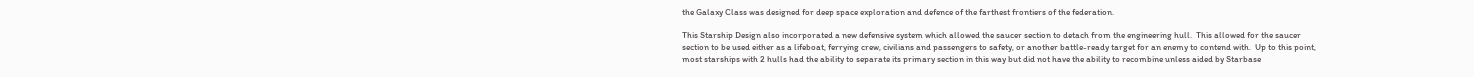the Galaxy Class was designed for deep space exploration and defence of the farthest frontiers of the federation.

This Starship Design also incorporated a new defensive system which allowed the saucer section to detach from the engineering hull.  This allowed for the saucer section to be used either as a lifeboat, ferrying crew, civilians and passengers to safety, or another battle-ready target for an enemy to contend with.  Up to this point, most starships with 2 hulls had the ability to separate its primary section in this way but did not have the ability to recombine unless aided by Starbase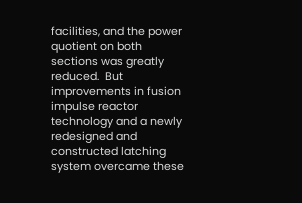facilities, and the power quotient on both sections was greatly reduced.  But improvements in fusion impulse reactor technology and a newly redesigned and constructed latching system overcame these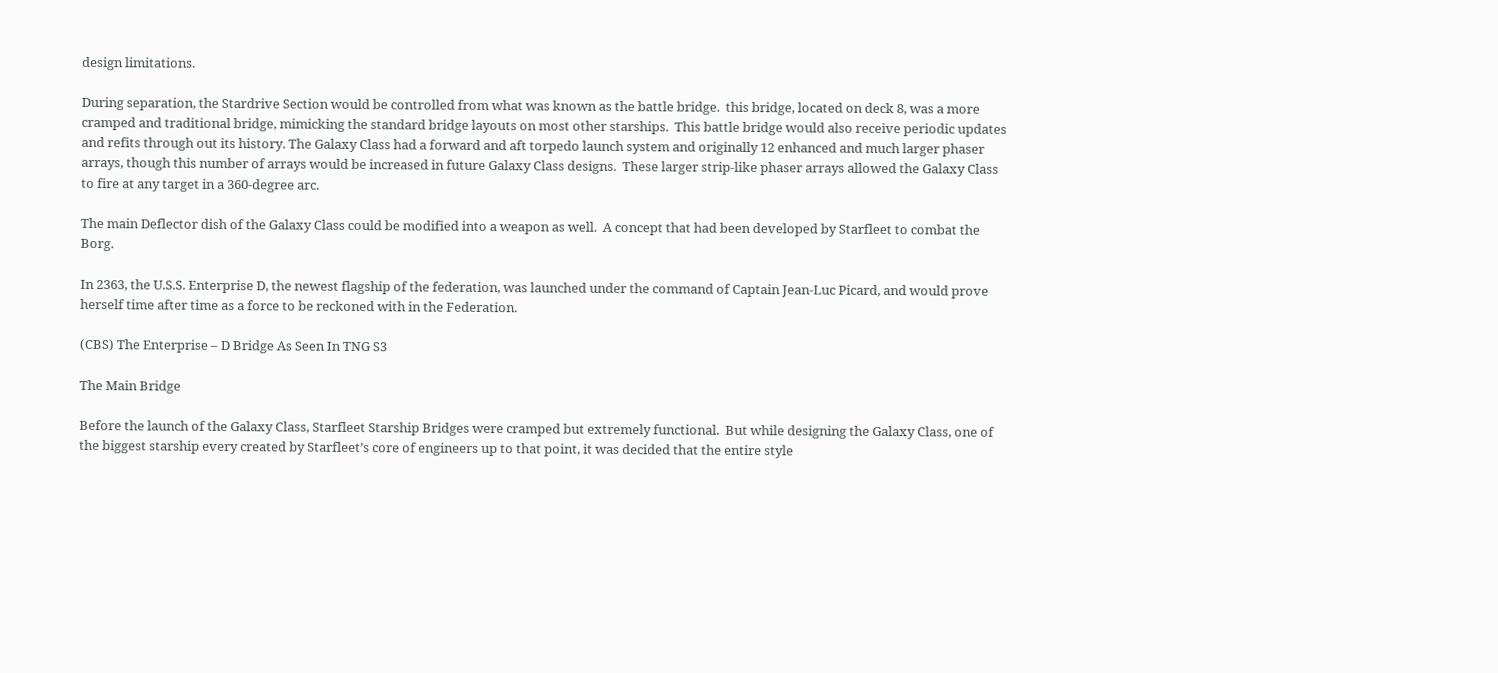design limitations.

During separation, the Stardrive Section would be controlled from what was known as the battle bridge.  this bridge, located on deck 8, was a more cramped and traditional bridge, mimicking the standard bridge layouts on most other starships.  This battle bridge would also receive periodic updates and refits through out its history. The Galaxy Class had a forward and aft torpedo launch system and originally 12 enhanced and much larger phaser arrays, though this number of arrays would be increased in future Galaxy Class designs.  These larger strip-like phaser arrays allowed the Galaxy Class to fire at any target in a 360-degree arc.

The main Deflector dish of the Galaxy Class could be modified into a weapon as well.  A concept that had been developed by Starfleet to combat the Borg.

In 2363, the U.S.S. Enterprise D, the newest flagship of the federation, was launched under the command of Captain Jean-Luc Picard, and would prove herself time after time as a force to be reckoned with in the Federation.

(CBS) The Enterprise – D Bridge As Seen In TNG S3

The Main Bridge

Before the launch of the Galaxy Class, Starfleet Starship Bridges were cramped but extremely functional.  But while designing the Galaxy Class, one of the biggest starship every created by Starfleet’s core of engineers up to that point, it was decided that the entire style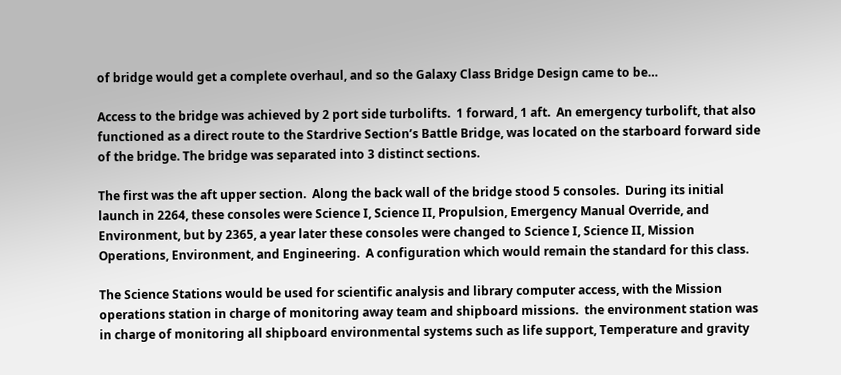of bridge would get a complete overhaul, and so the Galaxy Class Bridge Design came to be…

Access to the bridge was achieved by 2 port side turbolifts.  1 forward, 1 aft.  An emergency turbolift, that also functioned as a direct route to the Stardrive Section’s Battle Bridge, was located on the starboard forward side of the bridge. The bridge was separated into 3 distinct sections.

The first was the aft upper section.  Along the back wall of the bridge stood 5 consoles.  During its initial launch in 2264, these consoles were Science I, Science II, Propulsion, Emergency Manual Override, and Environment, but by 2365, a year later these consoles were changed to Science I, Science II, Mission Operations, Environment, and Engineering.  A configuration which would remain the standard for this class.

The Science Stations would be used for scientific analysis and library computer access, with the Mission operations station in charge of monitoring away team and shipboard missions.  the environment station was in charge of monitoring all shipboard environmental systems such as life support, Temperature and gravity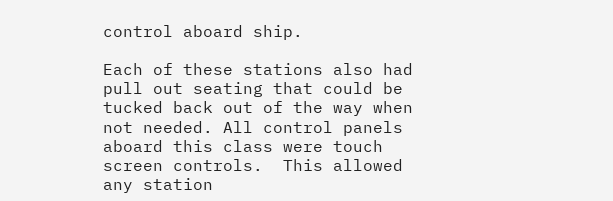control aboard ship.

Each of these stations also had pull out seating that could be tucked back out of the way when not needed. All control panels aboard this class were touch screen controls.  This allowed any station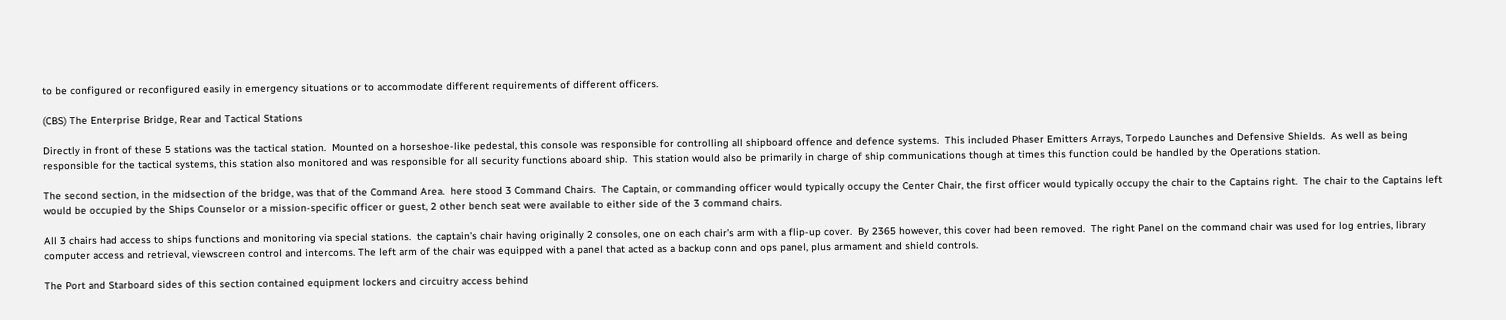to be configured or reconfigured easily in emergency situations or to accommodate different requirements of different officers.

(CBS) The Enterprise Bridge, Rear and Tactical Stations

Directly in front of these 5 stations was the tactical station.  Mounted on a horseshoe-like pedestal, this console was responsible for controlling all shipboard offence and defence systems.  This included Phaser Emitters Arrays, Torpedo Launches and Defensive Shields.  As well as being responsible for the tactical systems, this station also monitored and was responsible for all security functions aboard ship.  This station would also be primarily in charge of ship communications though at times this function could be handled by the Operations station.

The second section, in the midsection of the bridge, was that of the Command Area.  here stood 3 Command Chairs.  The Captain, or commanding officer would typically occupy the Center Chair, the first officer would typically occupy the chair to the Captains right.  The chair to the Captains left would be occupied by the Ships Counselor or a mission-specific officer or guest, 2 other bench seat were available to either side of the 3 command chairs.

All 3 chairs had access to ships functions and monitoring via special stations.  the captain’s chair having originally 2 consoles, one on each chair’s arm with a flip-up cover.  By 2365 however, this cover had been removed.  The right Panel on the command chair was used for log entries, library computer access and retrieval, viewscreen control and intercoms. The left arm of the chair was equipped with a panel that acted as a backup conn and ops panel, plus armament and shield controls.

The Port and Starboard sides of this section contained equipment lockers and circuitry access behind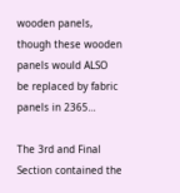wooden panels, though these wooden panels would ALSO be replaced by fabric panels in 2365…

The 3rd and Final Section contained the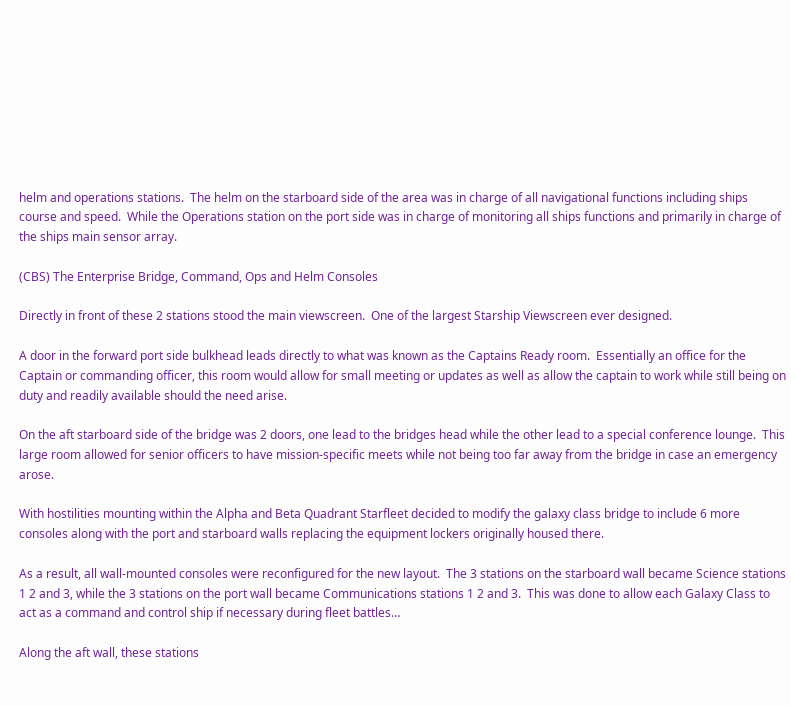helm and operations stations.  The helm on the starboard side of the area was in charge of all navigational functions including ships course and speed.  While the Operations station on the port side was in charge of monitoring all ships functions and primarily in charge of the ships main sensor array.

(CBS) The Enterprise Bridge, Command, Ops and Helm Consoles

Directly in front of these 2 stations stood the main viewscreen.  One of the largest Starship Viewscreen ever designed.

A door in the forward port side bulkhead leads directly to what was known as the Captains Ready room.  Essentially an office for the Captain or commanding officer, this room would allow for small meeting or updates as well as allow the captain to work while still being on duty and readily available should the need arise.

On the aft starboard side of the bridge was 2 doors, one lead to the bridges head while the other lead to a special conference lounge.  This large room allowed for senior officers to have mission-specific meets while not being too far away from the bridge in case an emergency arose.

With hostilities mounting within the Alpha and Beta Quadrant Starfleet decided to modify the galaxy class bridge to include 6 more consoles along with the port and starboard walls replacing the equipment lockers originally housed there.

As a result, all wall-mounted consoles were reconfigured for the new layout.  The 3 stations on the starboard wall became Science stations 1 2 and 3, while the 3 stations on the port wall became Communications stations 1 2 and 3.  This was done to allow each Galaxy Class to act as a command and control ship if necessary during fleet battles…

Along the aft wall, these stations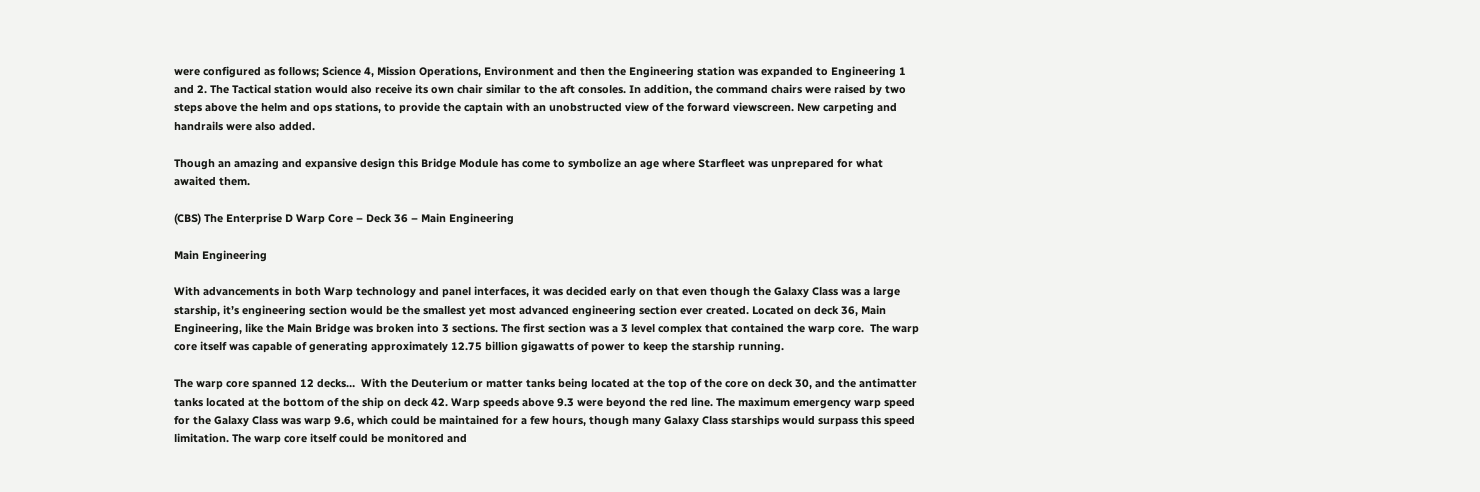were configured as follows; Science 4, Mission Operations, Environment and then the Engineering station was expanded to Engineering 1 and 2. The Tactical station would also receive its own chair similar to the aft consoles. In addition, the command chairs were raised by two steps above the helm and ops stations, to provide the captain with an unobstructed view of the forward viewscreen. New carpeting and handrails were also added.

Though an amazing and expansive design this Bridge Module has come to symbolize an age where Starfleet was unprepared for what awaited them.

(CBS) The Enterprise D Warp Core – Deck 36 – Main Engineering

Main Engineering

With advancements in both Warp technology and panel interfaces, it was decided early on that even though the Galaxy Class was a large starship, it’s engineering section would be the smallest yet most advanced engineering section ever created. Located on deck 36, Main Engineering, like the Main Bridge was broken into 3 sections. The first section was a 3 level complex that contained the warp core.  The warp core itself was capable of generating approximately 12.75 billion gigawatts of power to keep the starship running.

The warp core spanned 12 decks…  With the Deuterium or matter tanks being located at the top of the core on deck 30, and the antimatter tanks located at the bottom of the ship on deck 42. Warp speeds above 9.3 were beyond the red line. The maximum emergency warp speed for the Galaxy Class was warp 9.6, which could be maintained for a few hours, though many Galaxy Class starships would surpass this speed limitation. The warp core itself could be monitored and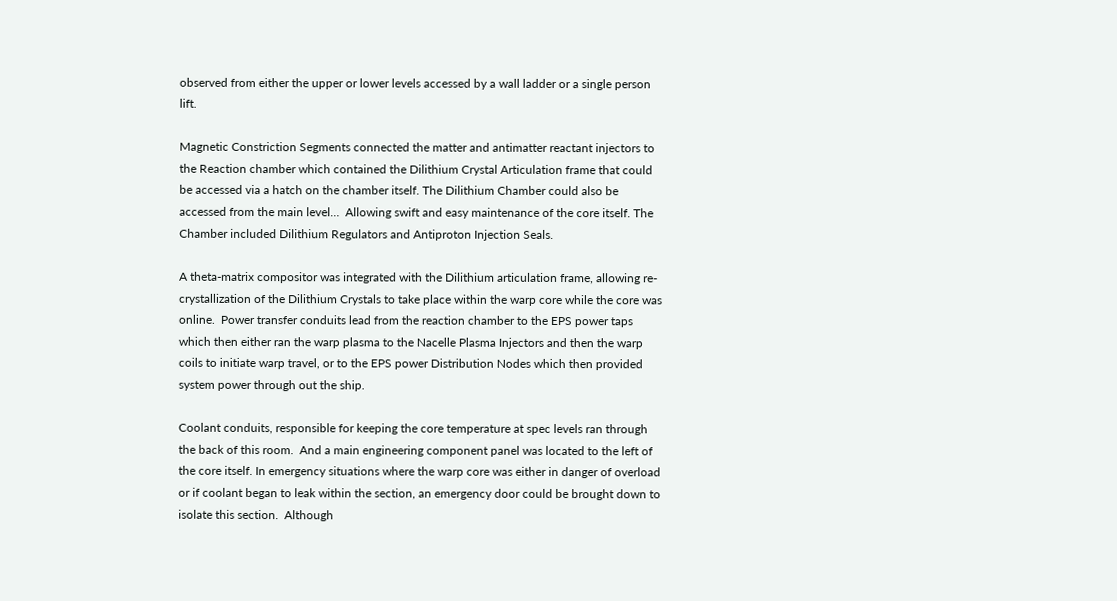observed from either the upper or lower levels accessed by a wall ladder or a single person lift.

Magnetic Constriction Segments connected the matter and antimatter reactant injectors to the Reaction chamber which contained the Dilithium Crystal Articulation frame that could be accessed via a hatch on the chamber itself. The Dilithium Chamber could also be accessed from the main level…  Allowing swift and easy maintenance of the core itself. The Chamber included Dilithium Regulators and Antiproton Injection Seals.

A theta-matrix compositor was integrated with the Dilithium articulation frame, allowing re-crystallization of the Dilithium Crystals to take place within the warp core while the core was online.  Power transfer conduits lead from the reaction chamber to the EPS power taps which then either ran the warp plasma to the Nacelle Plasma Injectors and then the warp coils to initiate warp travel, or to the EPS power Distribution Nodes which then provided system power through out the ship.

Coolant conduits, responsible for keeping the core temperature at spec levels ran through the back of this room.  And a main engineering component panel was located to the left of the core itself. In emergency situations where the warp core was either in danger of overload or if coolant began to leak within the section, an emergency door could be brought down to isolate this section.  Although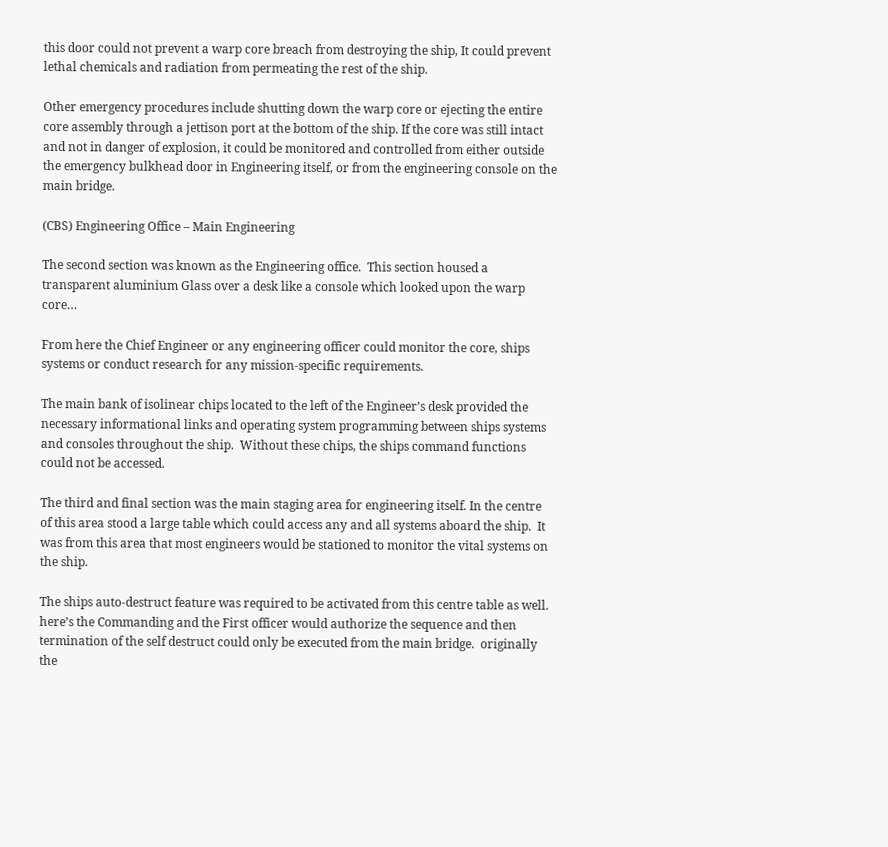this door could not prevent a warp core breach from destroying the ship, It could prevent lethal chemicals and radiation from permeating the rest of the ship.

Other emergency procedures include shutting down the warp core or ejecting the entire core assembly through a jettison port at the bottom of the ship. If the core was still intact and not in danger of explosion, it could be monitored and controlled from either outside the emergency bulkhead door in Engineering itself, or from the engineering console on the main bridge.

(CBS) Engineering Office – Main Engineering

The second section was known as the Engineering office.  This section housed a transparent aluminium Glass over a desk like a console which looked upon the warp core…

From here the Chief Engineer or any engineering officer could monitor the core, ships systems or conduct research for any mission-specific requirements.

The main bank of isolinear chips located to the left of the Engineer’s desk provided the necessary informational links and operating system programming between ships systems and consoles throughout the ship.  Without these chips, the ships command functions could not be accessed.

The third and final section was the main staging area for engineering itself. In the centre of this area stood a large table which could access any and all systems aboard the ship.  It was from this area that most engineers would be stationed to monitor the vital systems on the ship.

The ships auto-destruct feature was required to be activated from this centre table as well.  here’s the Commanding and the First officer would authorize the sequence and then termination of the self destruct could only be executed from the main bridge.  originally the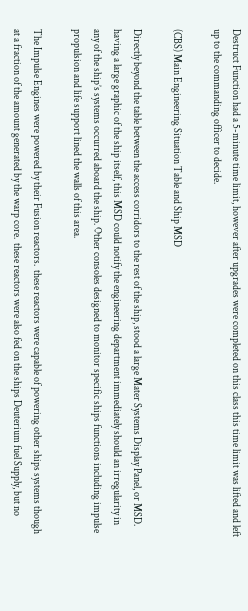Destruct Function had a 5-minute time limit, however after upgrades were completed on this class this time limit was lifted and left up to the commanding officer to decide.

(CBS) Main Engineering Situation Table and Ship MSD

Directly beyond the table between the access corridors to the rest of the ship, stood a large Mater Systems Display Panel, or MSD.  having a large graphic of the ship itself, this MSD could notify the engineering department immediately should an irregularity in any of the ship’s systems occurred aboard the ship. Other consoles designed to monitor specific ships functions including impulse propulsion and life support lined the walls of this area.

The Impulse Engines were powered by their Fusion reactors.  these reactors were capable of powering other ships systems though at a fraction of the amount generated by the warp core.  these reactors were also fed on the ships Deuterium fuel Supply, but no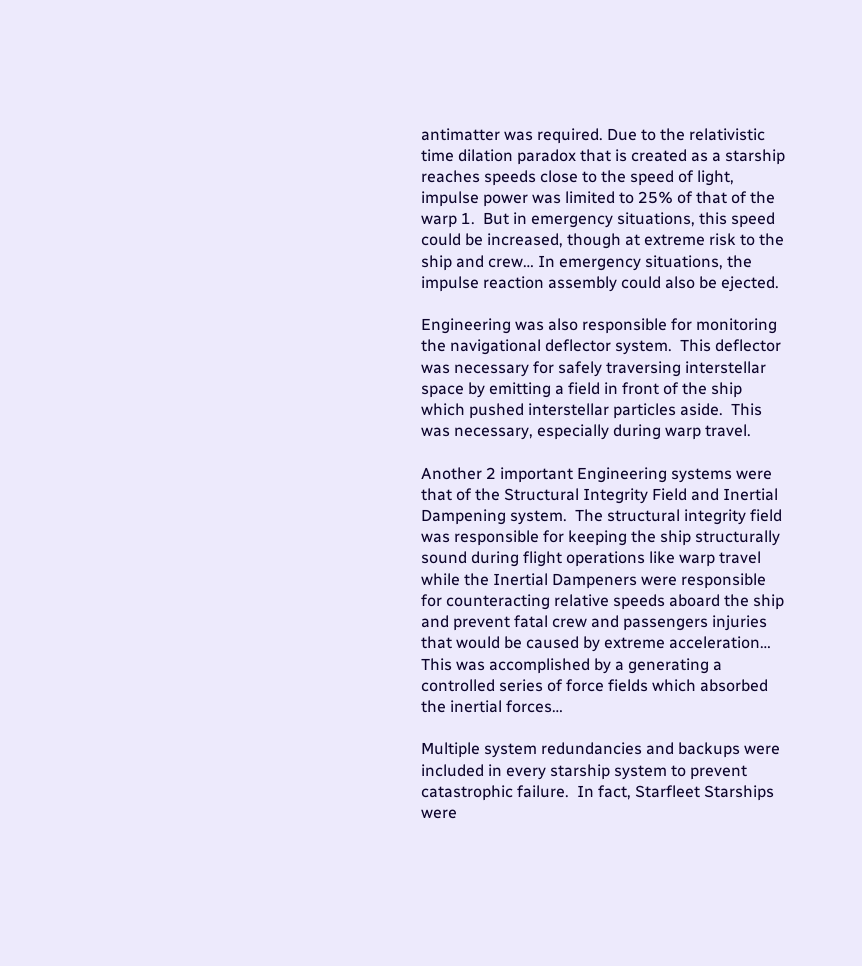antimatter was required. Due to the relativistic time dilation paradox that is created as a starship reaches speeds close to the speed of light, impulse power was limited to 25% of that of the warp 1.  But in emergency situations, this speed could be increased, though at extreme risk to the ship and crew… In emergency situations, the impulse reaction assembly could also be ejected.

Engineering was also responsible for monitoring the navigational deflector system.  This deflector was necessary for safely traversing interstellar space by emitting a field in front of the ship which pushed interstellar particles aside.  This was necessary, especially during warp travel.

Another 2 important Engineering systems were that of the Structural Integrity Field and Inertial Dampening system.  The structural integrity field was responsible for keeping the ship structurally sound during flight operations like warp travel while the Inertial Dampeners were responsible for counteracting relative speeds aboard the ship and prevent fatal crew and passengers injuries that would be caused by extreme acceleration…  This was accomplished by a generating a controlled series of force fields which absorbed the inertial forces…

Multiple system redundancies and backups were included in every starship system to prevent catastrophic failure.  In fact, Starfleet Starships were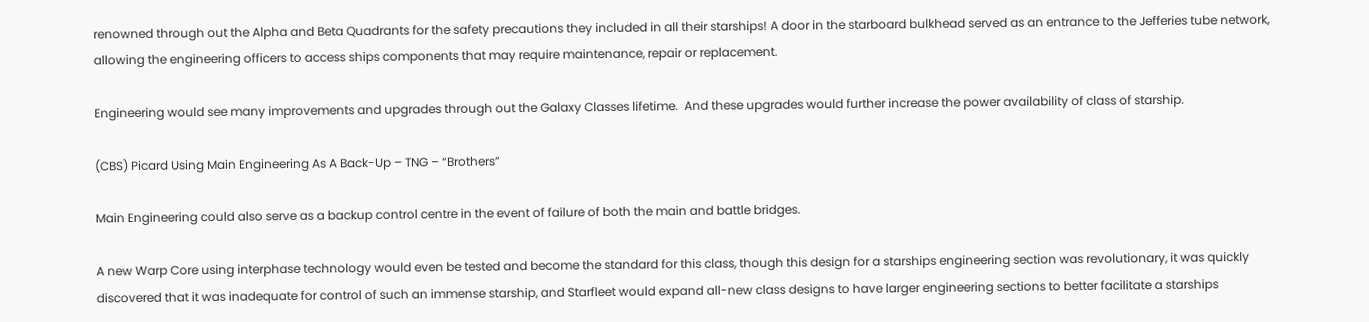renowned through out the Alpha and Beta Quadrants for the safety precautions they included in all their starships! A door in the starboard bulkhead served as an entrance to the Jefferies tube network, allowing the engineering officers to access ships components that may require maintenance, repair or replacement.

Engineering would see many improvements and upgrades through out the Galaxy Classes lifetime.  And these upgrades would further increase the power availability of class of starship.

(CBS) Picard Using Main Engineering As A Back-Up – TNG – “Brothers”

Main Engineering could also serve as a backup control centre in the event of failure of both the main and battle bridges.

A new Warp Core using interphase technology would even be tested and become the standard for this class, though this design for a starships engineering section was revolutionary, it was quickly discovered that it was inadequate for control of such an immense starship, and Starfleet would expand all-new class designs to have larger engineering sections to better facilitate a starships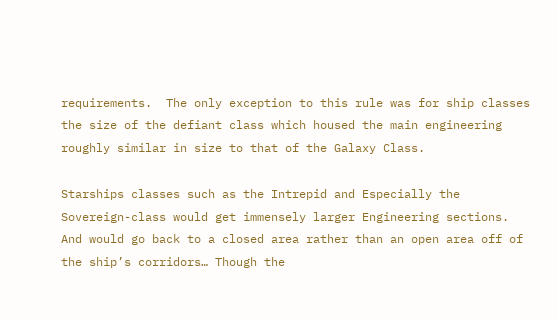requirements.  The only exception to this rule was for ship classes the size of the defiant class which housed the main engineering roughly similar in size to that of the Galaxy Class.

Starships classes such as the Intrepid and Especially the Sovereign-class would get immensely larger Engineering sections. And would go back to a closed area rather than an open area off of the ship’s corridors… Though the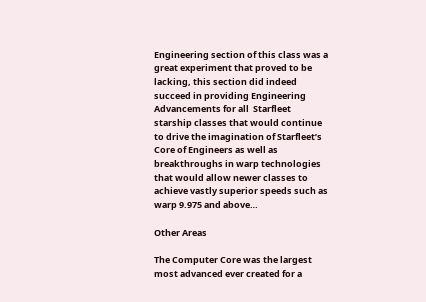Engineering section of this class was a great experiment that proved to be lacking, this section did indeed succeed in providing Engineering Advancements for all  Starfleet starship classes that would continue to drive the imagination of Starfleet’s Core of Engineers as well as breakthroughs in warp technologies that would allow newer classes to achieve vastly superior speeds such as warp 9.975 and above…

Other Areas

The Computer Core was the largest most advanced ever created for a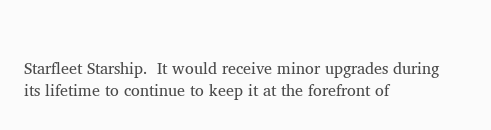Starfleet Starship.  It would receive minor upgrades during its lifetime to continue to keep it at the forefront of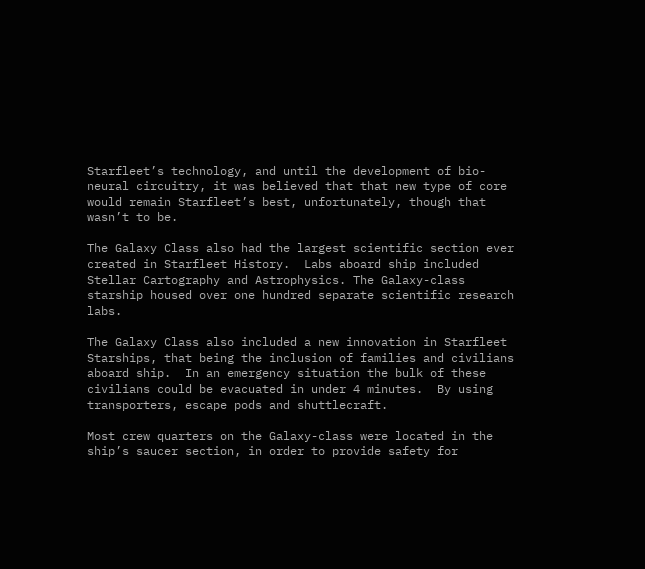Starfleet’s technology, and until the development of bio-neural circuitry, it was believed that that new type of core would remain Starfleet’s best, unfortunately, though that wasn’t to be.

The Galaxy Class also had the largest scientific section ever created in Starfleet History.  Labs aboard ship included Stellar Cartography and Astrophysics. The Galaxy-class starship housed over one hundred separate scientific research labs.

The Galaxy Class also included a new innovation in Starfleet Starships, that being the inclusion of families and civilians aboard ship.  In an emergency situation the bulk of these civilians could be evacuated in under 4 minutes.  By using transporters, escape pods and shuttlecraft.

Most crew quarters on the Galaxy-class were located in the ship’s saucer section, in order to provide safety for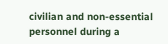civilian and non-essential personnel during a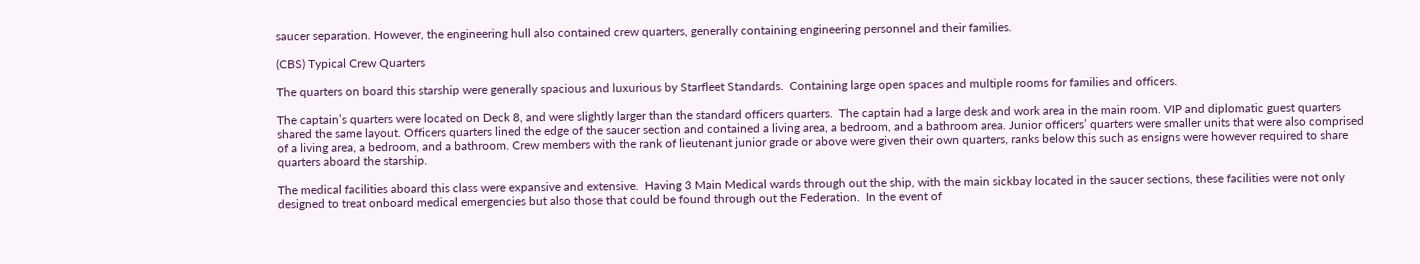saucer separation. However, the engineering hull also contained crew quarters, generally containing engineering personnel and their families.

(CBS) Typical Crew Quarters

The quarters on board this starship were generally spacious and luxurious by Starfleet Standards.  Containing large open spaces and multiple rooms for families and officers.

The captain’s quarters were located on Deck 8, and were slightly larger than the standard officers quarters.  The captain had a large desk and work area in the main room. VIP and diplomatic guest quarters shared the same layout. Officers quarters lined the edge of the saucer section and contained a living area, a bedroom, and a bathroom area. Junior officers’ quarters were smaller units that were also comprised of a living area, a bedroom, and a bathroom. Crew members with the rank of lieutenant junior grade or above were given their own quarters, ranks below this such as ensigns were however required to share quarters aboard the starship.

The medical facilities aboard this class were expansive and extensive.  Having 3 Main Medical wards through out the ship, with the main sickbay located in the saucer sections, these facilities were not only designed to treat onboard medical emergencies but also those that could be found through out the Federation.  In the event of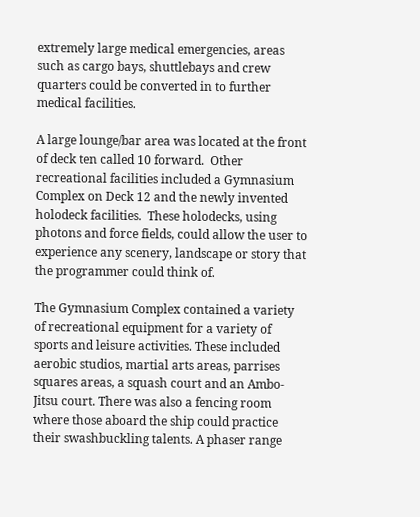extremely large medical emergencies, areas such as cargo bays, shuttlebays and crew quarters could be converted in to further medical facilities.

A large lounge/bar area was located at the front of deck ten called 10 forward.  Other recreational facilities included a Gymnasium Complex on Deck 12 and the newly invented holodeck facilities.  These holodecks, using photons and force fields, could allow the user to experience any scenery, landscape or story that the programmer could think of.

The Gymnasium Complex contained a variety of recreational equipment for a variety of sports and leisure activities. These included aerobic studios, martial arts areas, parrises squares areas, a squash court and an Ambo-Jitsu court. There was also a fencing room where those aboard the ship could practice their swashbuckling talents. A phaser range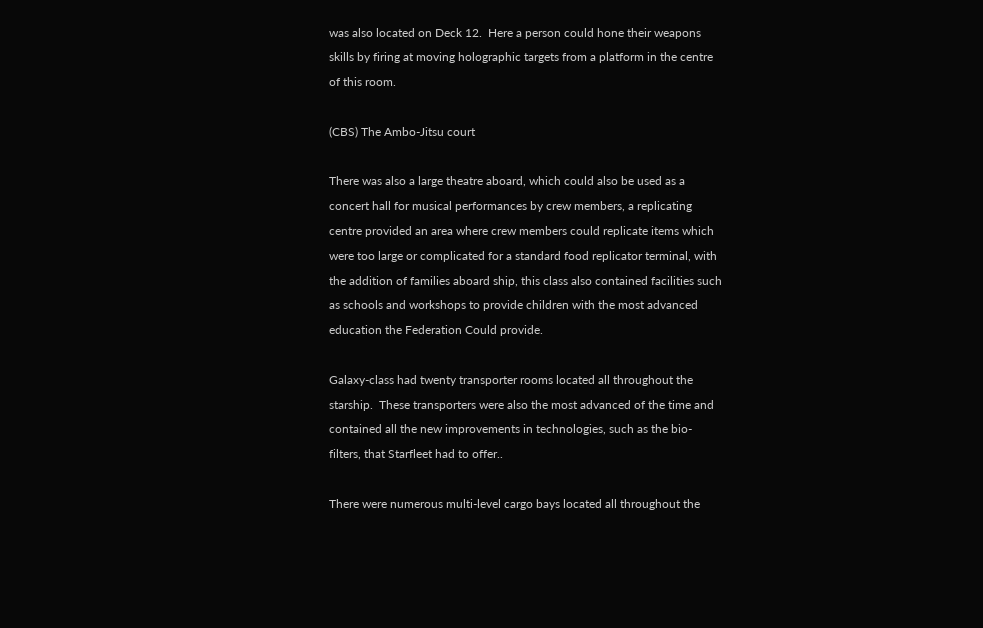was also located on Deck 12.  Here a person could hone their weapons skills by firing at moving holographic targets from a platform in the centre of this room.

(CBS) The Ambo-Jitsu court

There was also a large theatre aboard, which could also be used as a concert hall for musical performances by crew members, a replicating centre provided an area where crew members could replicate items which were too large or complicated for a standard food replicator terminal, with the addition of families aboard ship, this class also contained facilities such as schools and workshops to provide children with the most advanced education the Federation Could provide.

Galaxy-class had twenty transporter rooms located all throughout the starship.  These transporters were also the most advanced of the time and contained all the new improvements in technologies, such as the bio-filters, that Starfleet had to offer..

There were numerous multi-level cargo bays located all throughout the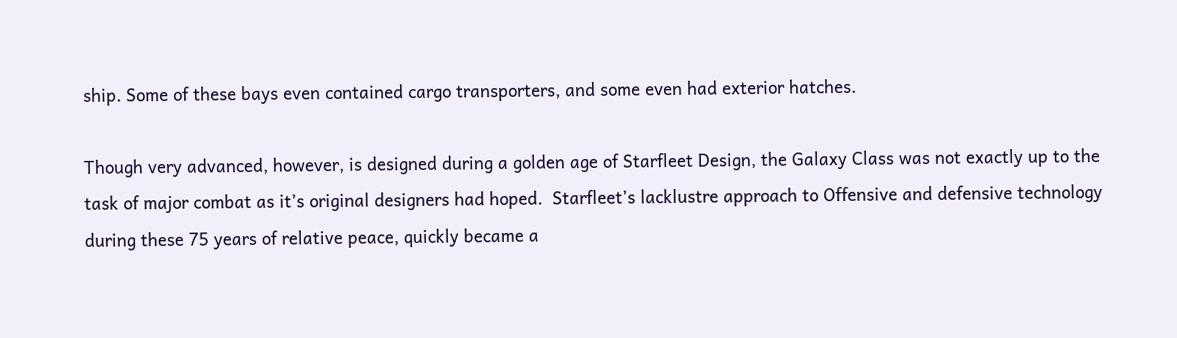ship. Some of these bays even contained cargo transporters, and some even had exterior hatches.

Though very advanced, however, is designed during a golden age of Starfleet Design, the Galaxy Class was not exactly up to the task of major combat as it’s original designers had hoped.  Starfleet’s lacklustre approach to Offensive and defensive technology during these 75 years of relative peace, quickly became a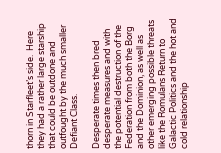thorn in Starfleet’s side.  Here they had a rather large starship that could be outdone and outfought by the much smaller Defiant Class.

Desperate times then bred desperate measures and with the potential destruction of the Federation from both the Borg and the Dominion, as well as other emerging possible threats like the Romulans Return to Galactic Politics and the hot and cold relationship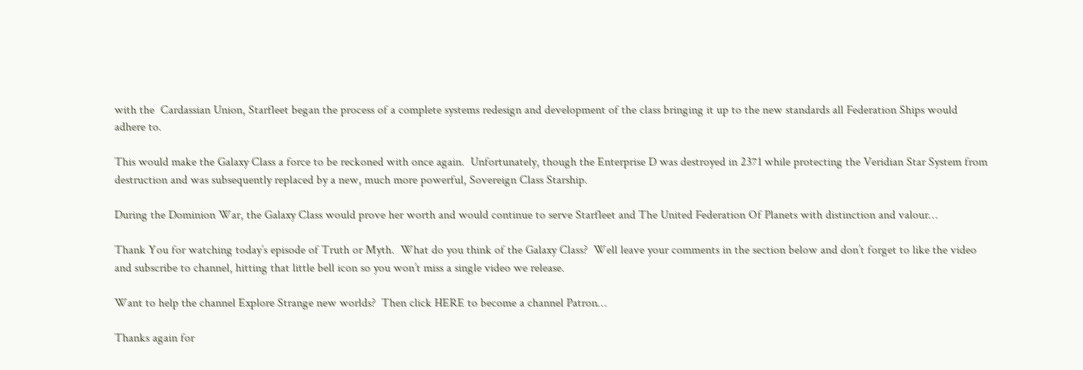with the  Cardassian Union, Starfleet began the process of a complete systems redesign and development of the class bringing it up to the new standards all Federation Ships would adhere to.

This would make the Galaxy Class a force to be reckoned with once again.  Unfortunately, though the Enterprise D was destroyed in 2371 while protecting the Veridian Star System from destruction and was subsequently replaced by a new, much more powerful, Sovereign Class Starship.

During the Dominion War, the Galaxy Class would prove her worth and would continue to serve Starfleet and The United Federation Of Planets with distinction and valour…

Thank You for watching today’s episode of Truth or Myth.  What do you think of the Galaxy Class?  Well leave your comments in the section below and don’t forget to like the video and subscribe to channel, hitting that little bell icon so you won’t miss a single video we release.

Want to help the channel Explore Strange new worlds?  Then click HERE to become a channel Patron…

Thanks again for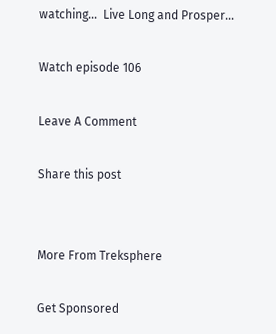watching…  Live Long and Prosper…

Watch episode 106

Leave A Comment

Share this post


More From Treksphere

Get Sponsored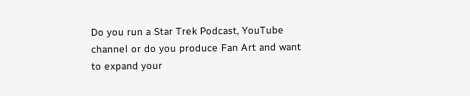Do you run a Star Trek Podcast, YouTube channel or do you produce Fan Art and want to expand your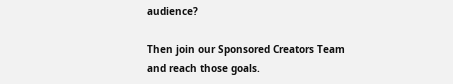audience?

Then join our Sponsored Creators Team and reach those goals.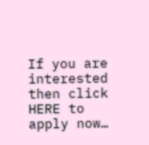If you are interested then click HERE to apply now…